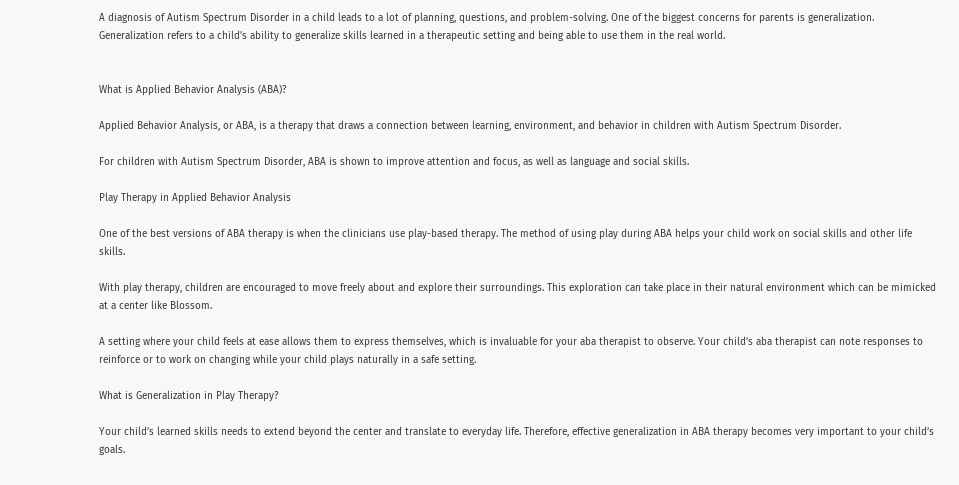A diagnosis of Autism Spectrum Disorder in a child leads to a lot of planning, questions, and problem-solving. One of the biggest concerns for parents is generalization. Generalization refers to a child’s ability to generalize skills learned in a therapeutic setting and being able to use them in the real world.


What is Applied Behavior Analysis (ABA)?

Applied Behavior Analysis, or ABA, is a therapy that draws a connection between learning, environment, and behavior in children with Autism Spectrum Disorder.

For children with Autism Spectrum Disorder, ABA is shown to improve attention and focus, as well as language and social skills.

Play Therapy in Applied Behavior Analysis

One of the best versions of ABA therapy is when the clinicians use play-based therapy. The method of using play during ABA helps your child work on social skills and other life skills.

With play therapy, children are encouraged to move freely about and explore their surroundings. This exploration can take place in their natural environment which can be mimicked at a center like Blossom.

A setting where your child feels at ease allows them to express themselves, which is invaluable for your aba therapist to observe. Your child’s aba therapist can note responses to reinforce or to work on changing while your child plays naturally in a safe setting.

What is Generalization in Play Therapy?

Your child’s learned skills needs to extend beyond the center and translate to everyday life. Therefore, effective generalization in ABA therapy becomes very important to your child’s goals.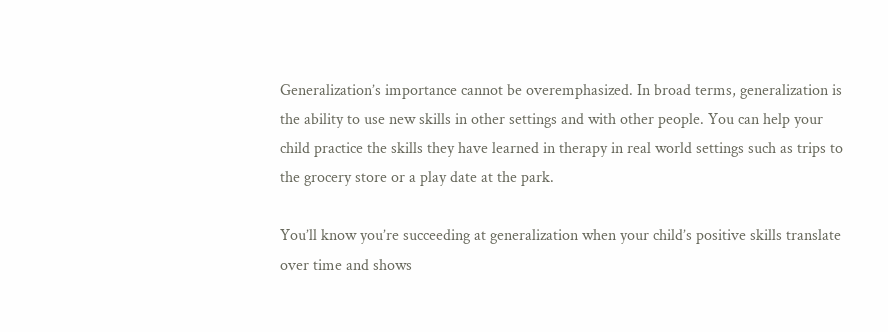Generalization’s importance cannot be overemphasized. In broad terms, generalization is the ability to use new skills in other settings and with other people. You can help your child practice the skills they have learned in therapy in real world settings such as trips to the grocery store or a play date at the park.

You’ll know you’re succeeding at generalization when your child’s positive skills translate over time and shows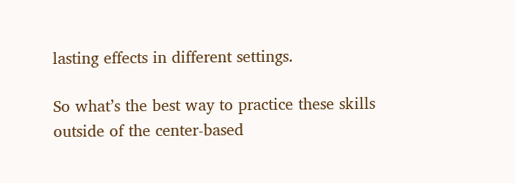lasting effects in different settings.

So what’s the best way to practice these skills outside of the center-based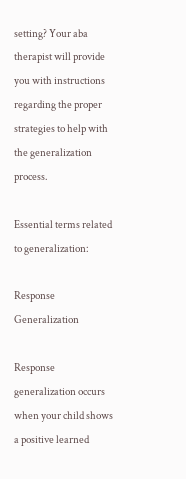setting? Your aba therapist will provide you with instructions regarding the proper strategies to help with the generalization process.

Essential terms related to generalization:

Response Generalization

Response generalization occurs when your child shows a positive learned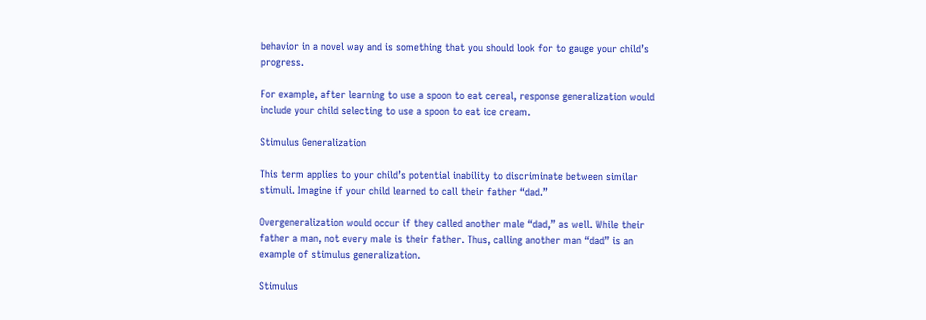behavior in a novel way and is something that you should look for to gauge your child’s progress.

For example, after learning to use a spoon to eat cereal, response generalization would include your child selecting to use a spoon to eat ice cream.

Stimulus Generalization

This term applies to your child’s potential inability to discriminate between similar stimuli. Imagine if your child learned to call their father “dad.”

Overgeneralization would occur if they called another male “dad,” as well. While their father a man, not every male is their father. Thus, calling another man “dad” is an example of stimulus generalization.

Stimulus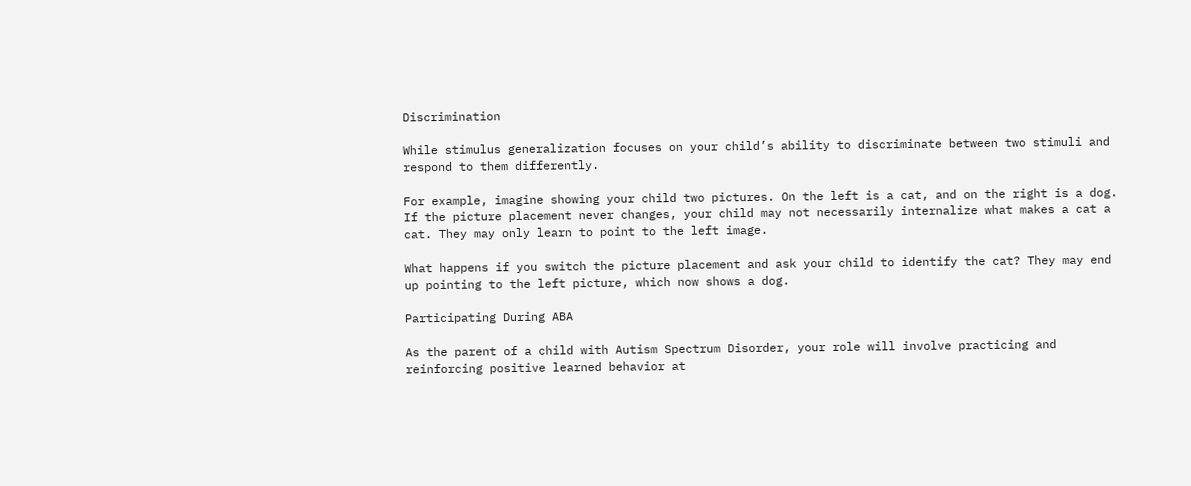Discrimination

While stimulus generalization focuses on your child’s ability to discriminate between two stimuli and respond to them differently.

For example, imagine showing your child two pictures. On the left is a cat, and on the right is a dog. If the picture placement never changes, your child may not necessarily internalize what makes a cat a cat. They may only learn to point to the left image.

What happens if you switch the picture placement and ask your child to identify the cat? They may end up pointing to the left picture, which now shows a dog.

Participating During ABA

As the parent of a child with Autism Spectrum Disorder, your role will involve practicing and reinforcing positive learned behavior at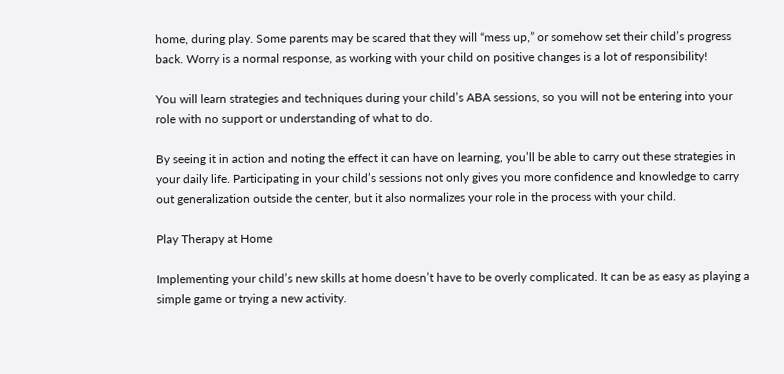home, during play. Some parents may be scared that they will “mess up,” or somehow set their child’s progress back. Worry is a normal response, as working with your child on positive changes is a lot of responsibility!

You will learn strategies and techniques during your child’s ABA sessions, so you will not be entering into your role with no support or understanding of what to do.

By seeing it in action and noting the effect it can have on learning, you’ll be able to carry out these strategies in your daily life. Participating in your child’s sessions not only gives you more confidence and knowledge to carry out generalization outside the center, but it also normalizes your role in the process with your child.

Play Therapy at Home

Implementing your child’s new skills at home doesn’t have to be overly complicated. It can be as easy as playing a simple game or trying a new activity.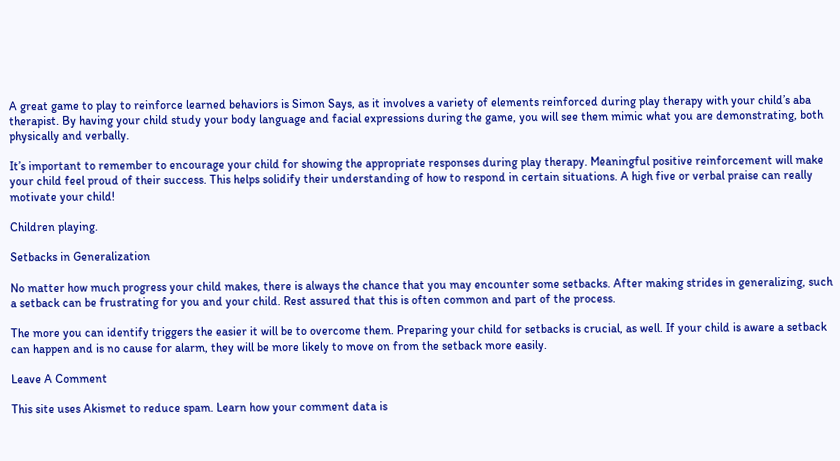A great game to play to reinforce learned behaviors is Simon Says, as it involves a variety of elements reinforced during play therapy with your child’s aba therapist. By having your child study your body language and facial expressions during the game, you will see them mimic what you are demonstrating, both physically and verbally.

It’s important to remember to encourage your child for showing the appropriate responses during play therapy. Meaningful positive reinforcement will make your child feel proud of their success. This helps solidify their understanding of how to respond in certain situations. A high five or verbal praise can really motivate your child!

Children playing.

Setbacks in Generalization

No matter how much progress your child makes, there is always the chance that you may encounter some setbacks. After making strides in generalizing, such a setback can be frustrating for you and your child. Rest assured that this is often common and part of the process.

The more you can identify triggers the easier it will be to overcome them. Preparing your child for setbacks is crucial, as well. If your child is aware a setback can happen and is no cause for alarm, they will be more likely to move on from the setback more easily.

Leave A Comment

This site uses Akismet to reduce spam. Learn how your comment data is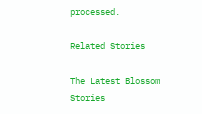processed.

Related Stories

The Latest Blossom Stories